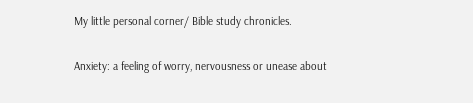My little personal corner/ Bible study chronicles.

Anxiety: a feeling of worry, nervousness or unease about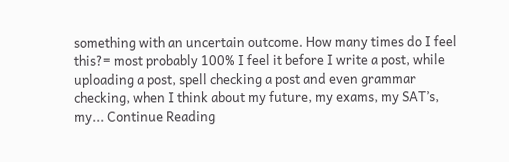something with an uncertain outcome. How many times do I feel this?= most probably 100% I feel it before I write a post, while uploading a post, spell checking a post and even grammar checking, when I think about my future, my exams, my SAT’s, my... Continue Reading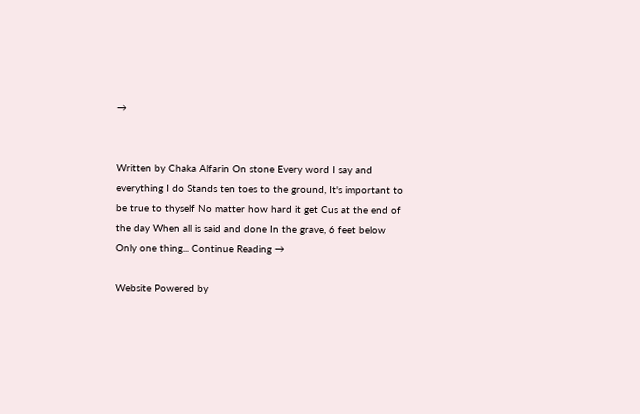→


Written by Chaka Alfarin On stone Every word I say and everything I do Stands ten toes to the ground, It's important to be true to thyself No matter how hard it get Cus at the end of the day When all is said and done In the grave, 6 feet below Only one thing... Continue Reading →

Website Powered by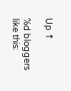Up ↑

%d bloggers like this: